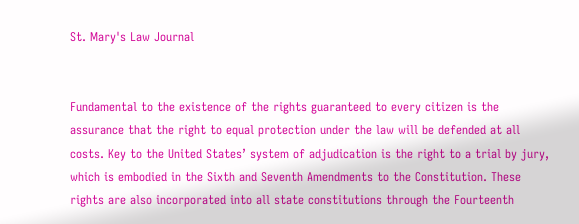St. Mary's Law Journal


Fundamental to the existence of the rights guaranteed to every citizen is the assurance that the right to equal protection under the law will be defended at all costs. Key to the United States’ system of adjudication is the right to a trial by jury, which is embodied in the Sixth and Seventh Amendments to the Constitution. These rights are also incorporated into all state constitutions through the Fourteenth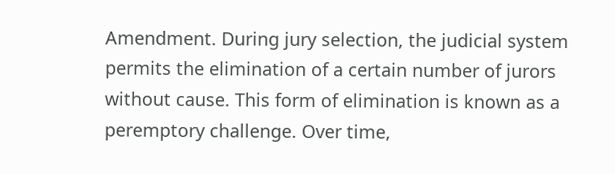Amendment. During jury selection, the judicial system permits the elimination of a certain number of jurors without cause. This form of elimination is known as a peremptory challenge. Over time,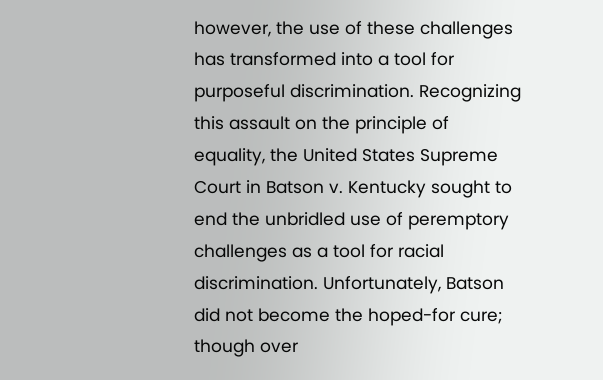however, the use of these challenges has transformed into a tool for purposeful discrimination. Recognizing this assault on the principle of equality, the United States Supreme Court in Batson v. Kentucky sought to end the unbridled use of peremptory challenges as a tool for racial discrimination. Unfortunately, Batson did not become the hoped-for cure; though over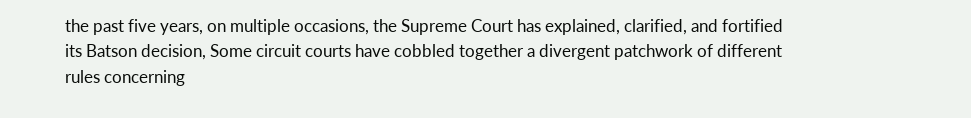the past five years, on multiple occasions, the Supreme Court has explained, clarified, and fortified its Batson decision, Some circuit courts have cobbled together a divergent patchwork of different rules concerning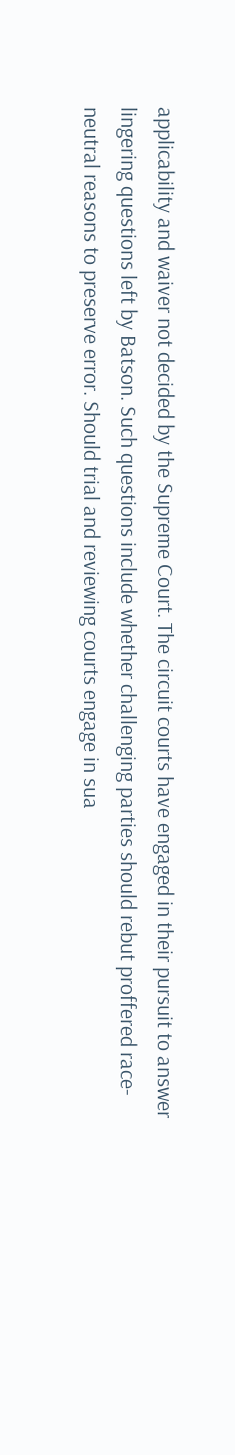applicability and waiver not decided by the Supreme Court. The circuit courts have engaged in their pursuit to answer lingering questions left by Batson. Such questions include whether challenging parties should rebut proffered race-neutral reasons to preserve error. Should trial and reviewing courts engage in sua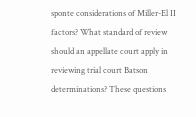sponte considerations of Miller-El II factors? What standard of review should an appellate court apply in reviewing trial court Batson determinations? These questions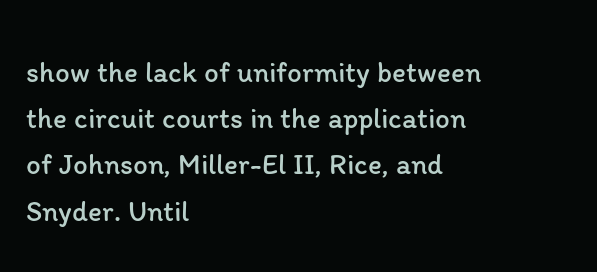show the lack of uniformity between the circuit courts in the application of Johnson, Miller-El II, Rice, and Snyder. Until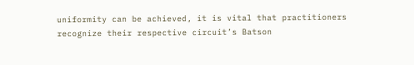uniformity can be achieved, it is vital that practitioners recognize their respective circuit’s Batson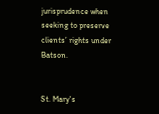jurisprudence when seeking to preserve clients’ rights under Batson.


St. Mary's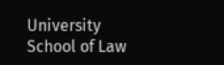University School of Law